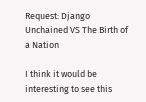Request: Django Unchained VS The Birth of a Nation

I think it would be interesting to see this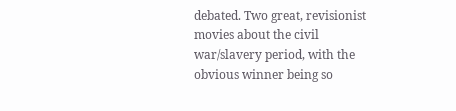debated. Two great, revisionist movies about the civil war/slavery period, with the obvious winner being so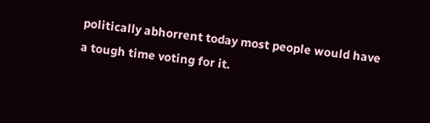politically abhorrent today most people would have a tough time voting for it.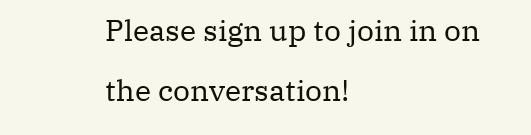Please sign up to join in on the conversation!